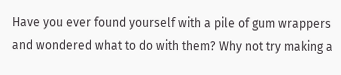Have you ever found yourself with a pile of gum wrappers and wondered what to do with them? Why not try making a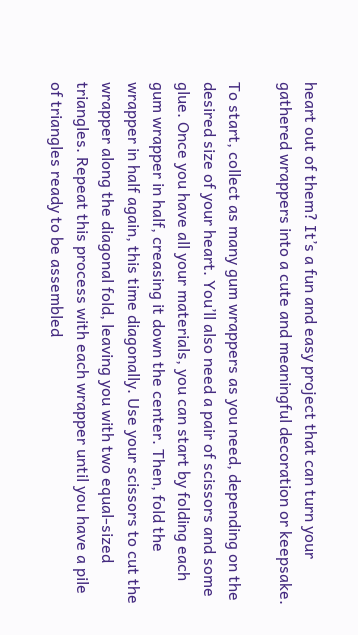heart out of them? It’s a fun and easy project that can turn your gathered wrappers into a cute and meaningful decoration or keepsake.

To start, collect as many gum wrappers as you need, depending on the desired size of your heart. You’ll also need a pair of scissors and some glue. Once you have all your materials, you can start by folding each gum wrapper in half, creasing it down the center. Then, fold the wrapper in half again, this time diagonally. Use your scissors to cut the wrapper along the diagonal fold, leaving you with two equal-sized triangles. Repeat this process with each wrapper until you have a pile of triangles ready to be assembled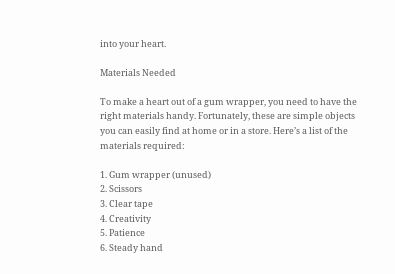into your heart.

Materials Needed

To make a heart out of a gum wrapper, you need to have the right materials handy. Fortunately, these are simple objects you can easily find at home or in a store. Here’s a list of the materials required:

1. Gum wrapper (unused)
2. Scissors
3. Clear tape
4. Creativity
5. Patience
6. Steady hand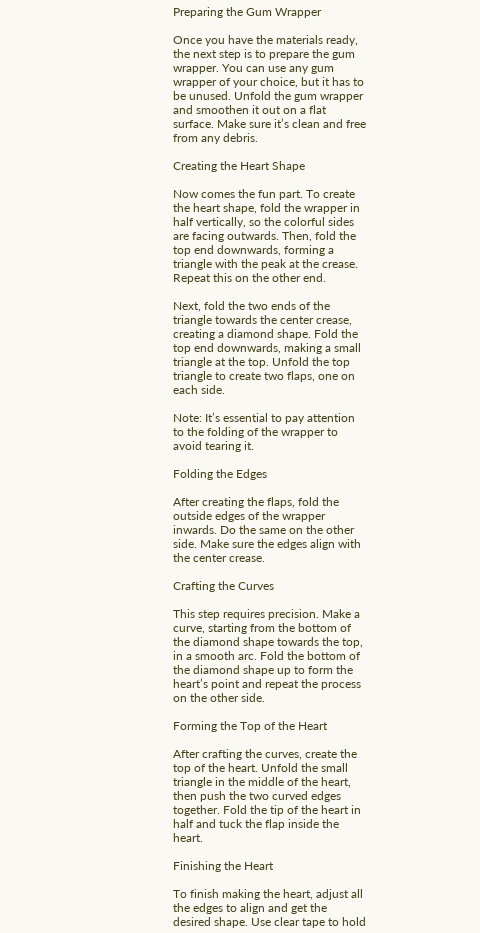Preparing the Gum Wrapper

Once you have the materials ready, the next step is to prepare the gum wrapper. You can use any gum wrapper of your choice, but it has to be unused. Unfold the gum wrapper and smoothen it out on a flat surface. Make sure it’s clean and free from any debris.

Creating the Heart Shape

Now comes the fun part. To create the heart shape, fold the wrapper in half vertically, so the colorful sides are facing outwards. Then, fold the top end downwards, forming a triangle with the peak at the crease. Repeat this on the other end.

Next, fold the two ends of the triangle towards the center crease, creating a diamond shape. Fold the top end downwards, making a small triangle at the top. Unfold the top triangle to create two flaps, one on each side.

Note: It’s essential to pay attention to the folding of the wrapper to avoid tearing it.

Folding the Edges

After creating the flaps, fold the outside edges of the wrapper inwards. Do the same on the other side. Make sure the edges align with the center crease.

Crafting the Curves

This step requires precision. Make a curve, starting from the bottom of the diamond shape towards the top, in a smooth arc. Fold the bottom of the diamond shape up to form the heart’s point and repeat the process on the other side.

Forming the Top of the Heart

After crafting the curves, create the top of the heart. Unfold the small triangle in the middle of the heart, then push the two curved edges together. Fold the tip of the heart in half and tuck the flap inside the heart.

Finishing the Heart

To finish making the heart, adjust all the edges to align and get the desired shape. Use clear tape to hold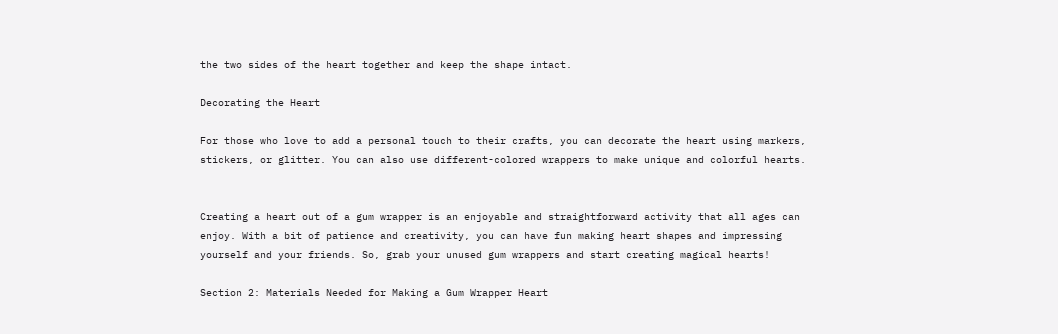the two sides of the heart together and keep the shape intact.

Decorating the Heart

For those who love to add a personal touch to their crafts, you can decorate the heart using markers, stickers, or glitter. You can also use different-colored wrappers to make unique and colorful hearts.


Creating a heart out of a gum wrapper is an enjoyable and straightforward activity that all ages can enjoy. With a bit of patience and creativity, you can have fun making heart shapes and impressing yourself and your friends. So, grab your unused gum wrappers and start creating magical hearts!

Section 2: Materials Needed for Making a Gum Wrapper Heart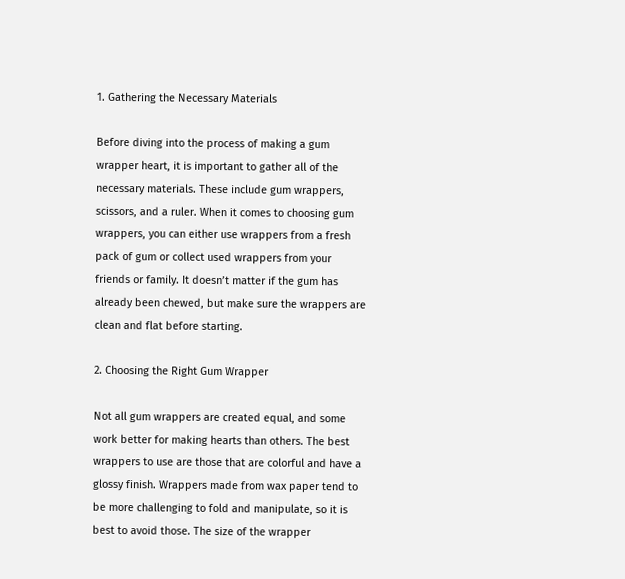1. Gathering the Necessary Materials

Before diving into the process of making a gum wrapper heart, it is important to gather all of the necessary materials. These include gum wrappers, scissors, and a ruler. When it comes to choosing gum wrappers, you can either use wrappers from a fresh pack of gum or collect used wrappers from your friends or family. It doesn’t matter if the gum has already been chewed, but make sure the wrappers are clean and flat before starting.

2. Choosing the Right Gum Wrapper

Not all gum wrappers are created equal, and some work better for making hearts than others. The best wrappers to use are those that are colorful and have a glossy finish. Wrappers made from wax paper tend to be more challenging to fold and manipulate, so it is best to avoid those. The size of the wrapper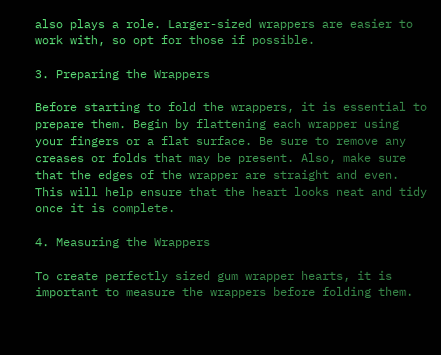also plays a role. Larger-sized wrappers are easier to work with, so opt for those if possible.

3. Preparing the Wrappers

Before starting to fold the wrappers, it is essential to prepare them. Begin by flattening each wrapper using your fingers or a flat surface. Be sure to remove any creases or folds that may be present. Also, make sure that the edges of the wrapper are straight and even. This will help ensure that the heart looks neat and tidy once it is complete.

4. Measuring the Wrappers

To create perfectly sized gum wrapper hearts, it is important to measure the wrappers before folding them.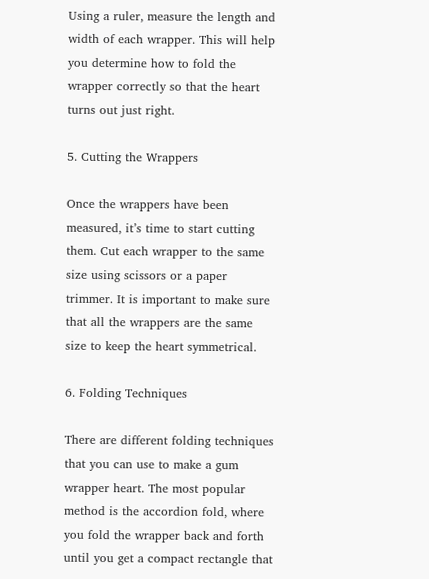Using a ruler, measure the length and width of each wrapper. This will help you determine how to fold the wrapper correctly so that the heart turns out just right.

5. Cutting the Wrappers

Once the wrappers have been measured, it’s time to start cutting them. Cut each wrapper to the same size using scissors or a paper trimmer. It is important to make sure that all the wrappers are the same size to keep the heart symmetrical.

6. Folding Techniques

There are different folding techniques that you can use to make a gum wrapper heart. The most popular method is the accordion fold, where you fold the wrapper back and forth until you get a compact rectangle that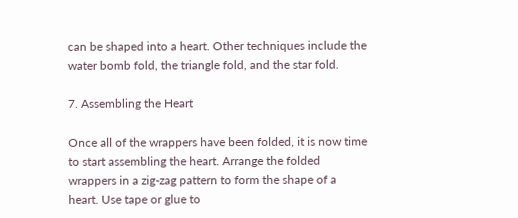can be shaped into a heart. Other techniques include the water bomb fold, the triangle fold, and the star fold.

7. Assembling the Heart

Once all of the wrappers have been folded, it is now time to start assembling the heart. Arrange the folded wrappers in a zig-zag pattern to form the shape of a heart. Use tape or glue to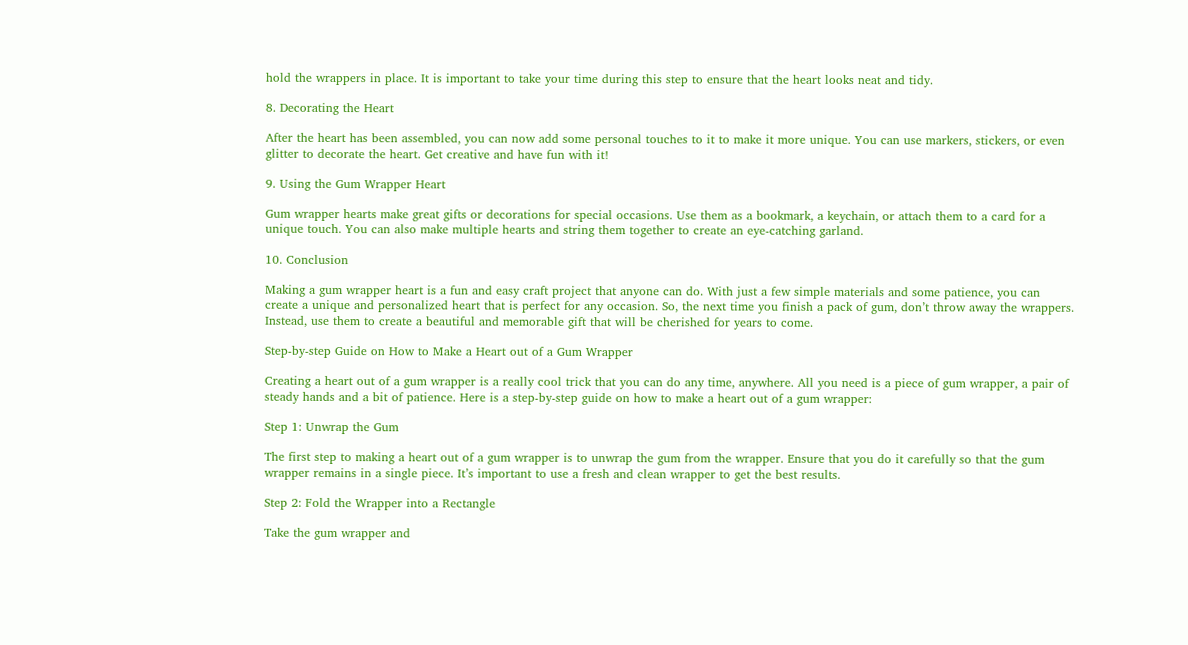hold the wrappers in place. It is important to take your time during this step to ensure that the heart looks neat and tidy.

8. Decorating the Heart

After the heart has been assembled, you can now add some personal touches to it to make it more unique. You can use markers, stickers, or even glitter to decorate the heart. Get creative and have fun with it!

9. Using the Gum Wrapper Heart

Gum wrapper hearts make great gifts or decorations for special occasions. Use them as a bookmark, a keychain, or attach them to a card for a unique touch. You can also make multiple hearts and string them together to create an eye-catching garland.

10. Conclusion

Making a gum wrapper heart is a fun and easy craft project that anyone can do. With just a few simple materials and some patience, you can create a unique and personalized heart that is perfect for any occasion. So, the next time you finish a pack of gum, don’t throw away the wrappers. Instead, use them to create a beautiful and memorable gift that will be cherished for years to come.

Step-by-step Guide on How to Make a Heart out of a Gum Wrapper

Creating a heart out of a gum wrapper is a really cool trick that you can do any time, anywhere. All you need is a piece of gum wrapper, a pair of steady hands and a bit of patience. Here is a step-by-step guide on how to make a heart out of a gum wrapper:

Step 1: Unwrap the Gum

The first step to making a heart out of a gum wrapper is to unwrap the gum from the wrapper. Ensure that you do it carefully so that the gum wrapper remains in a single piece. It’s important to use a fresh and clean wrapper to get the best results.

Step 2: Fold the Wrapper into a Rectangle

Take the gum wrapper and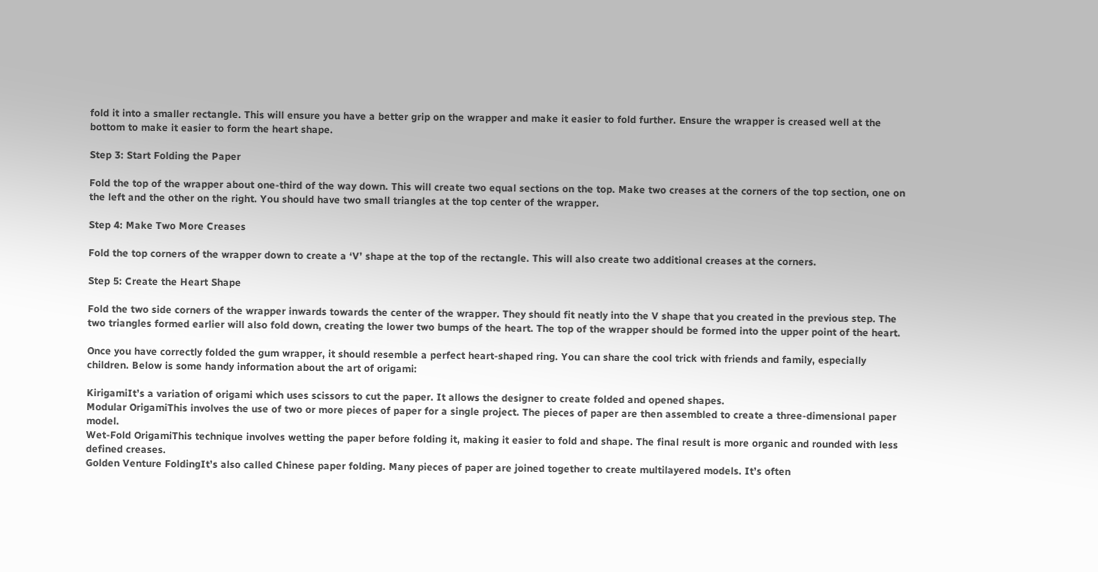fold it into a smaller rectangle. This will ensure you have a better grip on the wrapper and make it easier to fold further. Ensure the wrapper is creased well at the bottom to make it easier to form the heart shape.

Step 3: Start Folding the Paper

Fold the top of the wrapper about one-third of the way down. This will create two equal sections on the top. Make two creases at the corners of the top section, one on the left and the other on the right. You should have two small triangles at the top center of the wrapper.

Step 4: Make Two More Creases

Fold the top corners of the wrapper down to create a ‘V’ shape at the top of the rectangle. This will also create two additional creases at the corners.

Step 5: Create the Heart Shape

Fold the two side corners of the wrapper inwards towards the center of the wrapper. They should fit neatly into the V shape that you created in the previous step. The two triangles formed earlier will also fold down, creating the lower two bumps of the heart. The top of the wrapper should be formed into the upper point of the heart.

Once you have correctly folded the gum wrapper, it should resemble a perfect heart-shaped ring. You can share the cool trick with friends and family, especially children. Below is some handy information about the art of origami:

KirigamiIt’s a variation of origami which uses scissors to cut the paper. It allows the designer to create folded and opened shapes.
Modular OrigamiThis involves the use of two or more pieces of paper for a single project. The pieces of paper are then assembled to create a three-dimensional paper model.
Wet-Fold OrigamiThis technique involves wetting the paper before folding it, making it easier to fold and shape. The final result is more organic and rounded with less defined creases.
Golden Venture FoldingIt’s also called Chinese paper folding. Many pieces of paper are joined together to create multilayered models. It’s often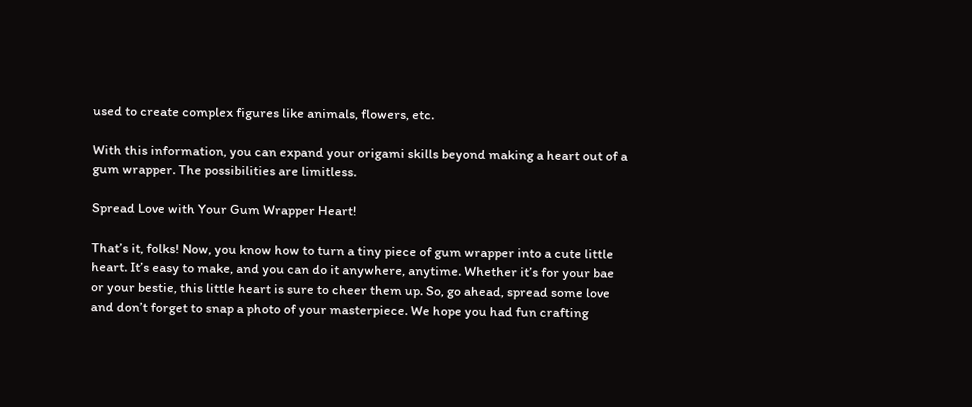used to create complex figures like animals, flowers, etc.

With this information, you can expand your origami skills beyond making a heart out of a gum wrapper. The possibilities are limitless.

Spread Love with Your Gum Wrapper Heart!

That’s it, folks! Now, you know how to turn a tiny piece of gum wrapper into a cute little heart. It’s easy to make, and you can do it anywhere, anytime. Whether it’s for your bae or your bestie, this little heart is sure to cheer them up. So, go ahead, spread some love and don’t forget to snap a photo of your masterpiece. We hope you had fun crafting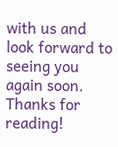with us and look forward to seeing you again soon. Thanks for reading!